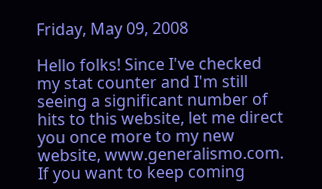Friday, May 09, 2008

Hello folks! Since I've checked my stat counter and I'm still seeing a significant number of hits to this website, let me direct you once more to my new website, www.generalismo.com. If you want to keep coming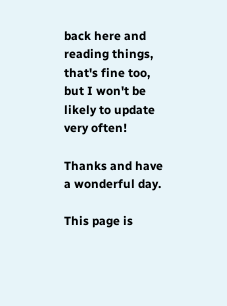back here and reading things, that's fine too, but I won't be likely to update very often!

Thanks and have a wonderful day.

This page is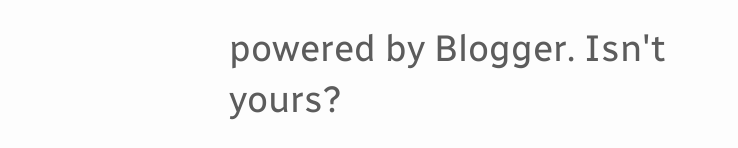powered by Blogger. Isn't yours?